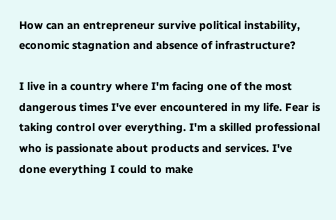How can an entrepreneur survive political instability, economic stagnation and absence of infrastructure?

I live in a country where I'm facing one of the most dangerous times I've ever encountered in my life. Fear is taking control over everything. I'm a skilled professional who is passionate about products and services. I've done everything I could to make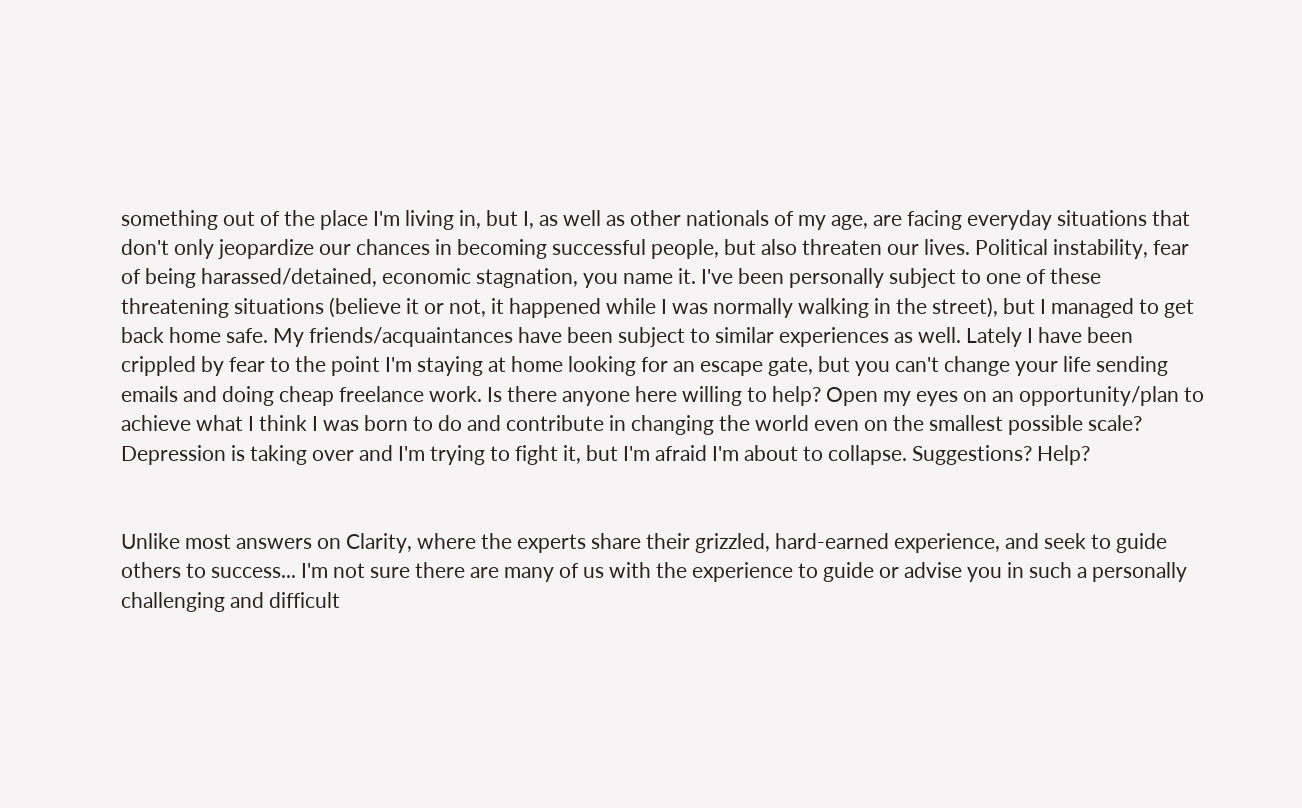something out of the place I'm living in, but I, as well as other nationals of my age, are facing everyday situations that don't only jeopardize our chances in becoming successful people, but also threaten our lives. Political instability, fear of being harassed/detained, economic stagnation, you name it. I've been personally subject to one of these threatening situations (believe it or not, it happened while I was normally walking in the street), but I managed to get back home safe. My friends/acquaintances have been subject to similar experiences as well. Lately I have been crippled by fear to the point I'm staying at home looking for an escape gate, but you can't change your life sending emails and doing cheap freelance work. Is there anyone here willing to help? Open my eyes on an opportunity/plan to achieve what I think I was born to do and contribute in changing the world even on the smallest possible scale? Depression is taking over and I'm trying to fight it, but I'm afraid I'm about to collapse. Suggestions? Help?


Unlike most answers on Clarity, where the experts share their grizzled, hard-earned experience, and seek to guide others to success... I'm not sure there are many of us with the experience to guide or advise you in such a personally challenging and difficult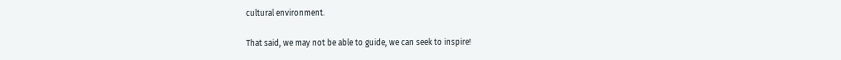cultural environment.

That said, we may not be able to guide, we can seek to inspire!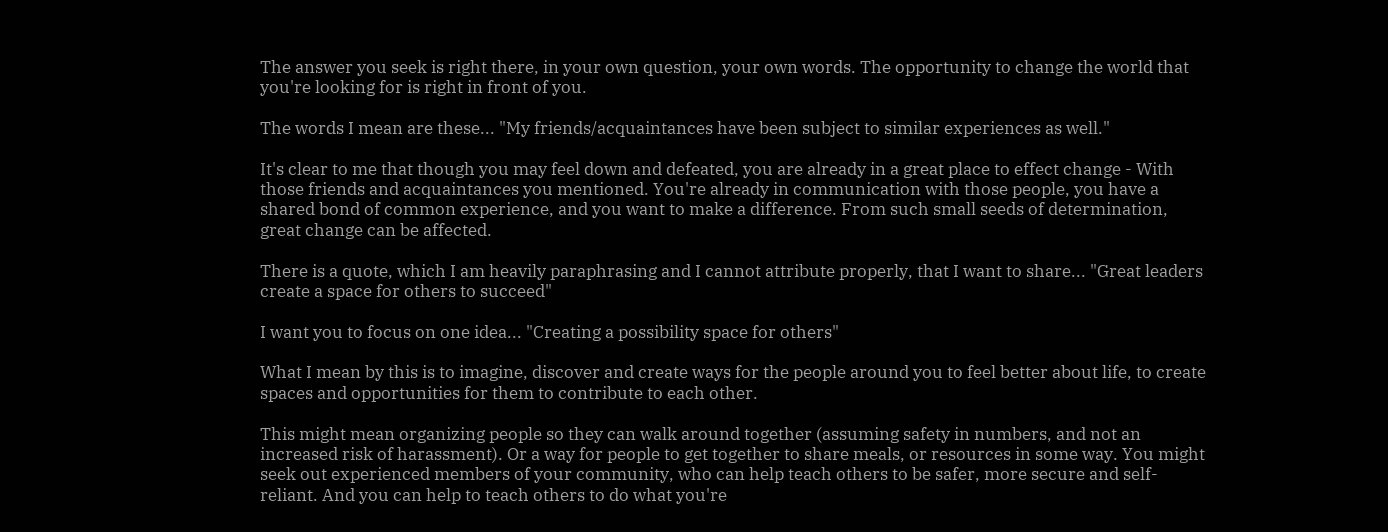The answer you seek is right there, in your own question, your own words. The opportunity to change the world that you're looking for is right in front of you.

The words I mean are these... "My friends/acquaintances have been subject to similar experiences as well."

It's clear to me that though you may feel down and defeated, you are already in a great place to effect change - With those friends and acquaintances you mentioned. You're already in communication with those people, you have a shared bond of common experience, and you want to make a difference. From such small seeds of determination, great change can be affected.

There is a quote, which I am heavily paraphrasing and I cannot attribute properly, that I want to share... "Great leaders create a space for others to succeed"

I want you to focus on one idea... "Creating a possibility space for others"

What I mean by this is to imagine, discover and create ways for the people around you to feel better about life, to create spaces and opportunities for them to contribute to each other.

This might mean organizing people so they can walk around together (assuming safety in numbers, and not an increased risk of harassment). Or a way for people to get together to share meals, or resources in some way. You might seek out experienced members of your community, who can help teach others to be safer, more secure and self-reliant. And you can help to teach others to do what you're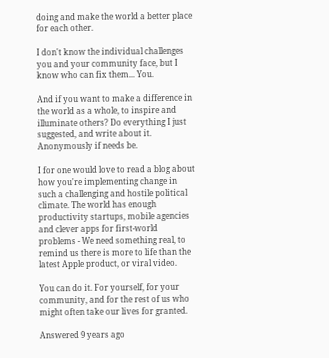doing and make the world a better place for each other.

I don't know the individual challenges you and your community face, but I know who can fix them... You.

And if you want to make a difference in the world as a whole, to inspire and illuminate others? Do everything I just suggested, and write about it. Anonymously if needs be.

I for one would love to read a blog about how you're implementing change in such a challenging and hostile political climate. The world has enough productivity startups, mobile agencies and clever apps for first-world problems - We need something real, to remind us there is more to life than the latest Apple product, or viral video.

You can do it. For yourself, for your community, and for the rest of us who might often take our lives for granted.

Answered 9 years ago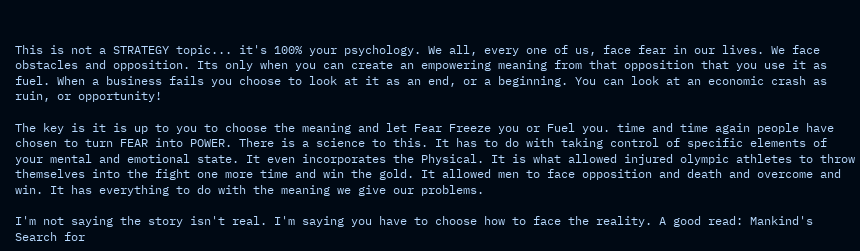This is not a STRATEGY topic... it's 100% your psychology. We all, every one of us, face fear in our lives. We face obstacles and opposition. Its only when you can create an empowering meaning from that opposition that you use it as fuel. When a business fails you choose to look at it as an end, or a beginning. You can look at an economic crash as ruin, or opportunity!

The key is it is up to you to choose the meaning and let Fear Freeze you or Fuel you. time and time again people have chosen to turn FEAR into POWER. There is a science to this. It has to do with taking control of specific elements of your mental and emotional state. It even incorporates the Physical. It is what allowed injured olympic athletes to throw themselves into the fight one more time and win the gold. It allowed men to face opposition and death and overcome and win. It has everything to do with the meaning we give our problems.

I'm not saying the story isn't real. I'm saying you have to choose how to face the reality. A good read: Mankind's Search for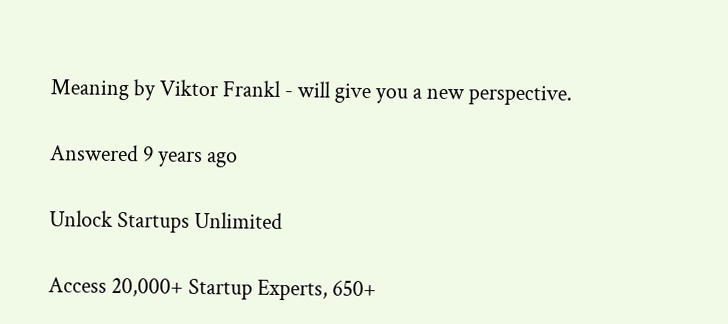Meaning by Viktor Frankl - will give you a new perspective.

Answered 9 years ago

Unlock Startups Unlimited

Access 20,000+ Startup Experts, 650+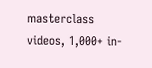masterclass videos, 1,000+ in-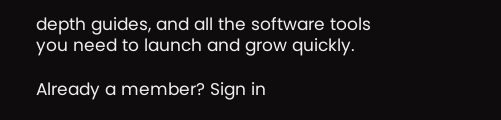depth guides, and all the software tools you need to launch and grow quickly.

Already a member? Sign in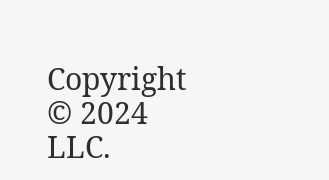Copyright © 2024 LLC.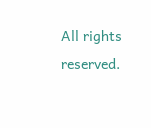All rights reserved.